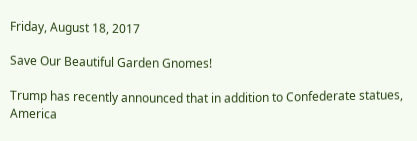Friday, August 18, 2017

Save Our Beautiful Garden Gnomes!

Trump has recently announced that in addition to Confederate statues, America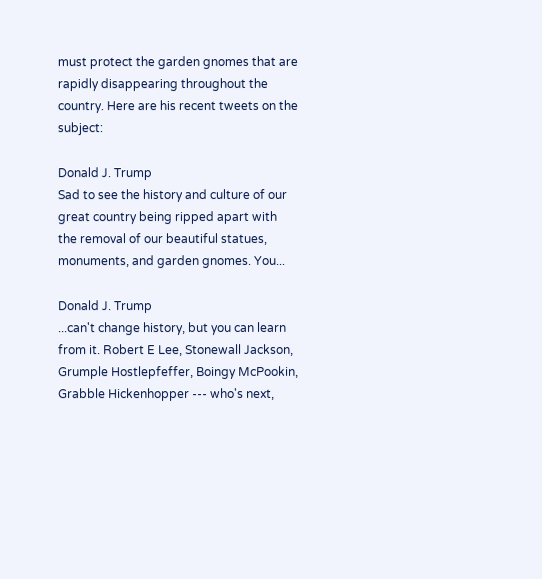must protect the garden gnomes that are rapidly disappearing throughout the country. Here are his recent tweets on the subject:

Donald J. Trump
Sad to see the history and culture of our great country being ripped apart with the removal of our beautiful statues, monuments, and garden gnomes. You...

Donald J. Trump
...can't change history, but you can learn from it. Robert E Lee, Stonewall Jackson, Grumple Hostlepfeffer, Boingy McPookin, Grabble Hickenhopper --- who's next,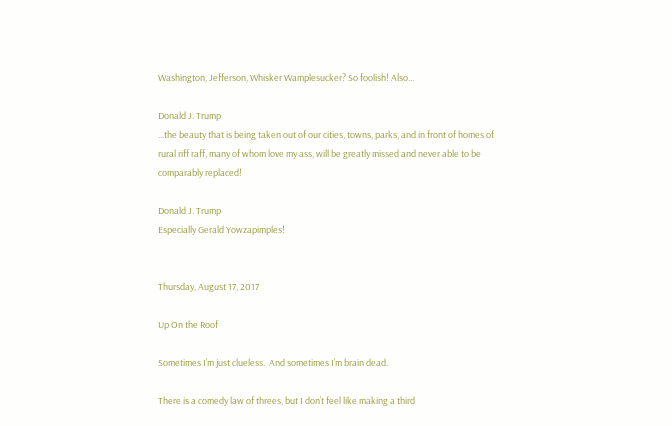Washington, Jefferson, Whisker Wamplesucker? So foolish! Also...

Donald J. Trump
...the beauty that is being taken out of our cities, towns, parks, and in front of homes of rural riff raff, many of whom love my ass, will be greatly missed and never able to be comparably replaced!

Donald J. Trump
Especially Gerald Yowzapimples!


Thursday, August 17, 2017

Up On the Roof

Sometimes I’m just clueless.  And sometimes I’m brain dead.

There is a comedy law of threes, but I don’t feel like making a third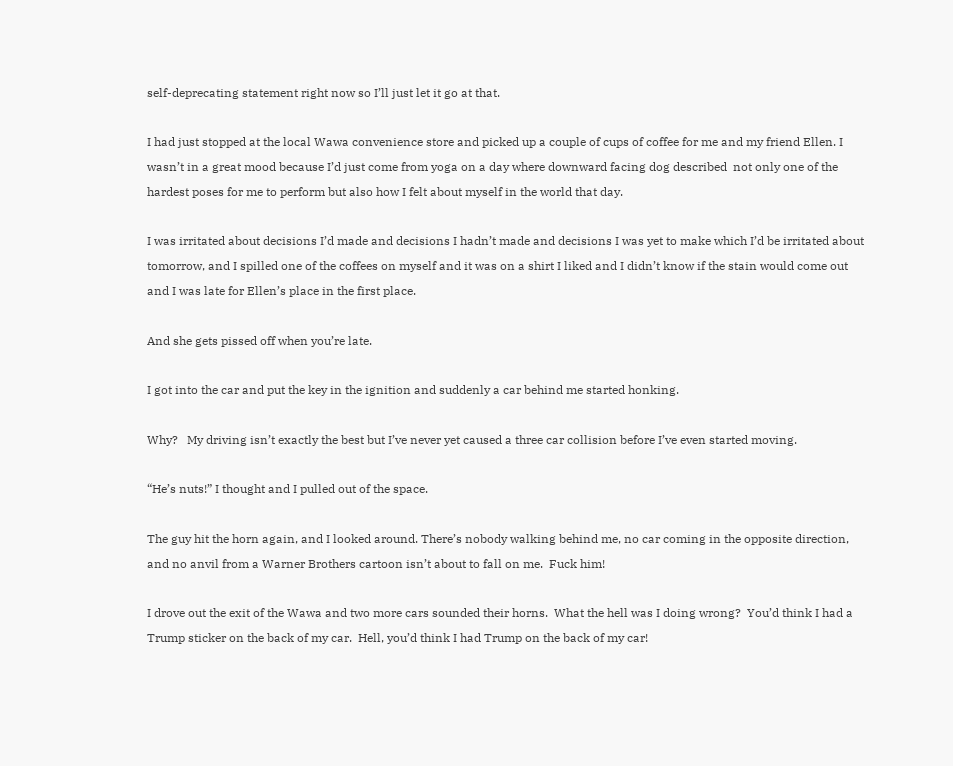self-deprecating statement right now so I’ll just let it go at that.

I had just stopped at the local Wawa convenience store and picked up a couple of cups of coffee for me and my friend Ellen. I wasn’t in a great mood because I’d just come from yoga on a day where downward facing dog described  not only one of the hardest poses for me to perform but also how I felt about myself in the world that day.

I was irritated about decisions I’d made and decisions I hadn’t made and decisions I was yet to make which I’d be irritated about tomorrow, and I spilled one of the coffees on myself and it was on a shirt I liked and I didn’t know if the stain would come out and I was late for Ellen’s place in the first place.

And she gets pissed off when you’re late.

I got into the car and put the key in the ignition and suddenly a car behind me started honking.

Why?   My driving isn’t exactly the best but I’ve never yet caused a three car collision before I’ve even started moving.

“He’s nuts!” I thought and I pulled out of the space.

The guy hit the horn again, and I looked around. There’s nobody walking behind me, no car coming in the opposite direction, and no anvil from a Warner Brothers cartoon isn’t about to fall on me.  Fuck him!

I drove out the exit of the Wawa and two more cars sounded their horns.  What the hell was I doing wrong?  You’d think I had a Trump sticker on the back of my car.  Hell, you’d think I had Trump on the back of my car!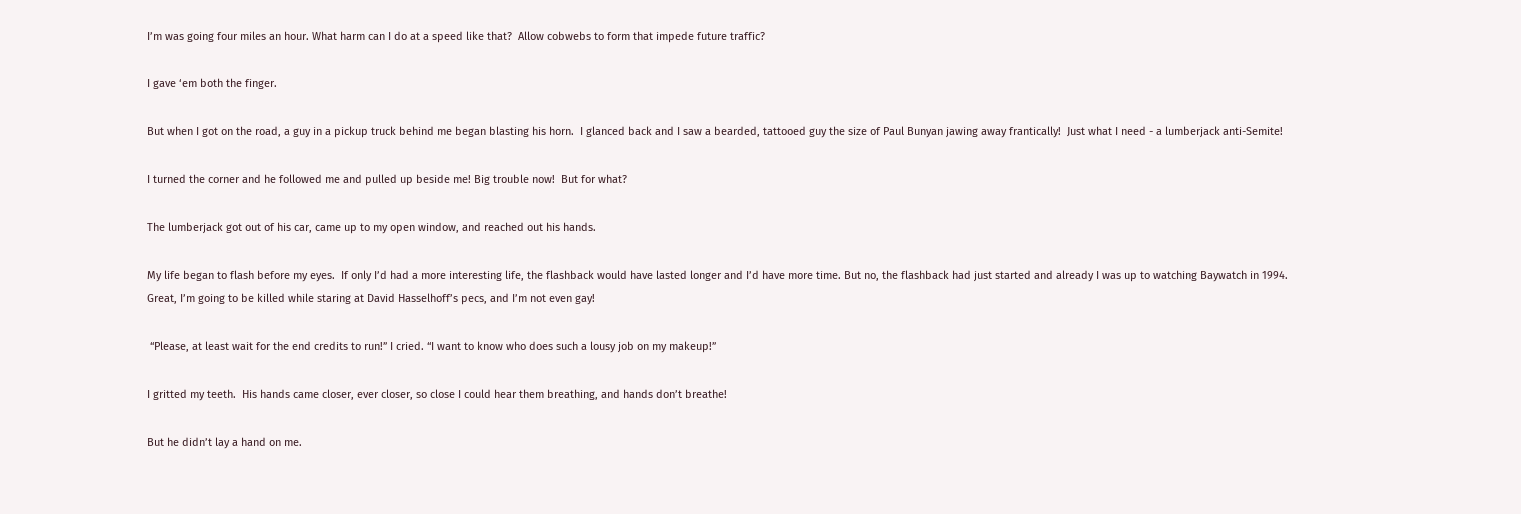I’m was going four miles an hour. What harm can I do at a speed like that?  Allow cobwebs to form that impede future traffic?

I gave ‘em both the finger.

But when I got on the road, a guy in a pickup truck behind me began blasting his horn.  I glanced back and I saw a bearded, tattooed guy the size of Paul Bunyan jawing away frantically!  Just what I need - a lumberjack anti-Semite!

I turned the corner and he followed me and pulled up beside me! Big trouble now!  But for what?

The lumberjack got out of his car, came up to my open window, and reached out his hands.

My life began to flash before my eyes.  If only I’d had a more interesting life, the flashback would have lasted longer and I’d have more time. But no, the flashback had just started and already I was up to watching Baywatch in 1994.
Great, I’m going to be killed while staring at David Hasselhoff’s pecs, and I’m not even gay!

 “Please, at least wait for the end credits to run!” I cried. “I want to know who does such a lousy job on my makeup!”

I gritted my teeth.  His hands came closer, ever closer, so close I could hear them breathing, and hands don’t breathe!

But he didn’t lay a hand on me.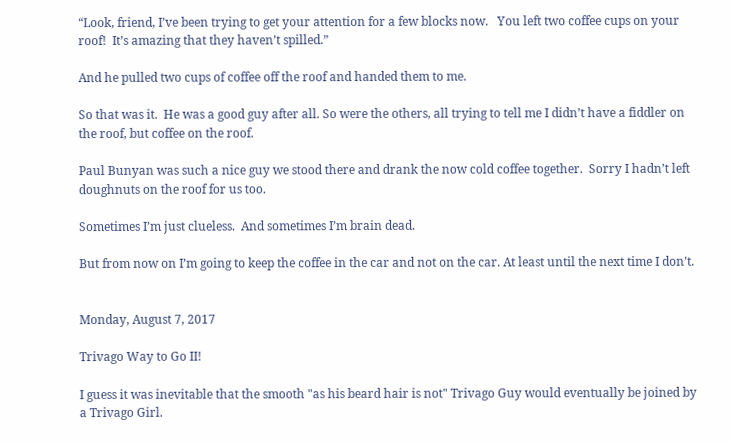“Look, friend, I’ve been trying to get your attention for a few blocks now.   You left two coffee cups on your roof!  It’s amazing that they haven’t spilled.”

And he pulled two cups of coffee off the roof and handed them to me.

So that was it.  He was a good guy after all. So were the others, all trying to tell me I didn’t have a fiddler on the roof, but coffee on the roof.

Paul Bunyan was such a nice guy we stood there and drank the now cold coffee together.  Sorry I hadn’t left doughnuts on the roof for us too.

Sometimes I’m just clueless.  And sometimes I’m brain dead.

But from now on I’m going to keep the coffee in the car and not on the car. At least until the next time I don’t.


Monday, August 7, 2017

Trivago Way to Go II!

I guess it was inevitable that the smooth "as his beard hair is not" Trivago Guy would eventually be joined by a Trivago Girl.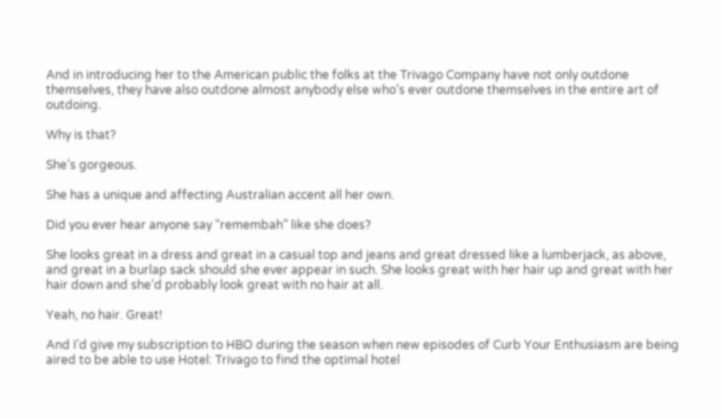And in introducing her to the American public the folks at the Trivago Company have not only outdone themselves, they have also outdone almost anybody else who’s ever outdone themselves in the entire art of outdoing.

Why is that?

She’s gorgeous.

She has a unique and affecting Australian accent all her own.

Did you ever hear anyone say “remembah” like she does?

She looks great in a dress and great in a casual top and jeans and great dressed like a lumberjack, as above, and great in a burlap sack should she ever appear in such. She looks great with her hair up and great with her hair down and she’d probably look great with no hair at all.

Yeah, no hair. Great!

And I’d give my subscription to HBO during the season when new episodes of Curb Your Enthusiasm are being aired to be able to use Hotel: Trivago to find the optimal hotel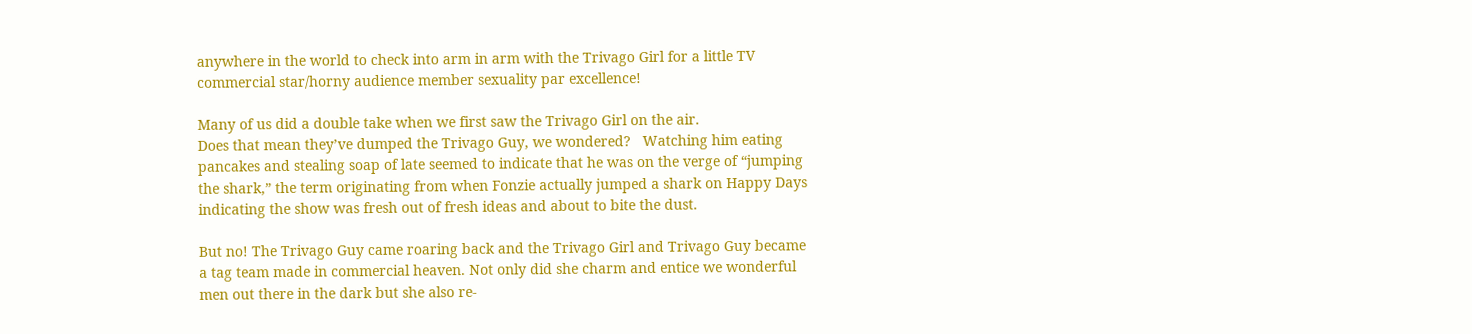anywhere in the world to check into arm in arm with the Trivago Girl for a little TV commercial star/horny audience member sexuality par excellence!

Many of us did a double take when we first saw the Trivago Girl on the air.
Does that mean they’ve dumped the Trivago Guy, we wondered?   Watching him eating pancakes and stealing soap of late seemed to indicate that he was on the verge of “jumping the shark,” the term originating from when Fonzie actually jumped a shark on Happy Days indicating the show was fresh out of fresh ideas and about to bite the dust.

But no! The Trivago Guy came roaring back and the Trivago Girl and Trivago Guy became a tag team made in commercial heaven. Not only did she charm and entice we wonderful men out there in the dark but she also re-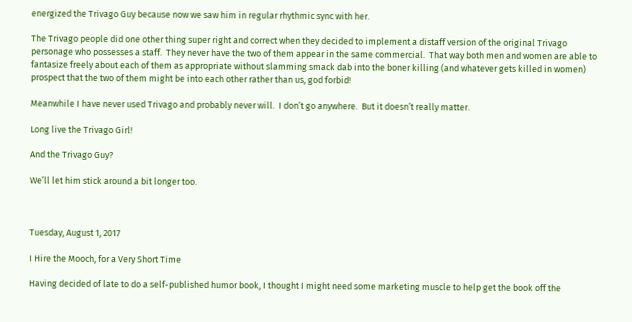energized the Trivago Guy because now we saw him in regular rhythmic sync with her.

The Trivago people did one other thing super right and correct when they decided to implement a distaff version of the original Trivago personage who possesses a staff.  They never have the two of them appear in the same commercial.  That way both men and women are able to fantasize freely about each of them as appropriate without slamming smack dab into the boner killing (and whatever gets killed in women) prospect that the two of them might be into each other rather than us, god forbid!

Meanwhile I have never used Trivago and probably never will.  I don’t go anywhere.  But it doesn’t really matter.

Long live the Trivago Girl!

And the Trivago Guy?

We’ll let him stick around a bit longer too.



Tuesday, August 1, 2017

I Hire the Mooch, for a Very Short Time

Having decided of late to do a self-published humor book, I thought I might need some marketing muscle to help get the book off the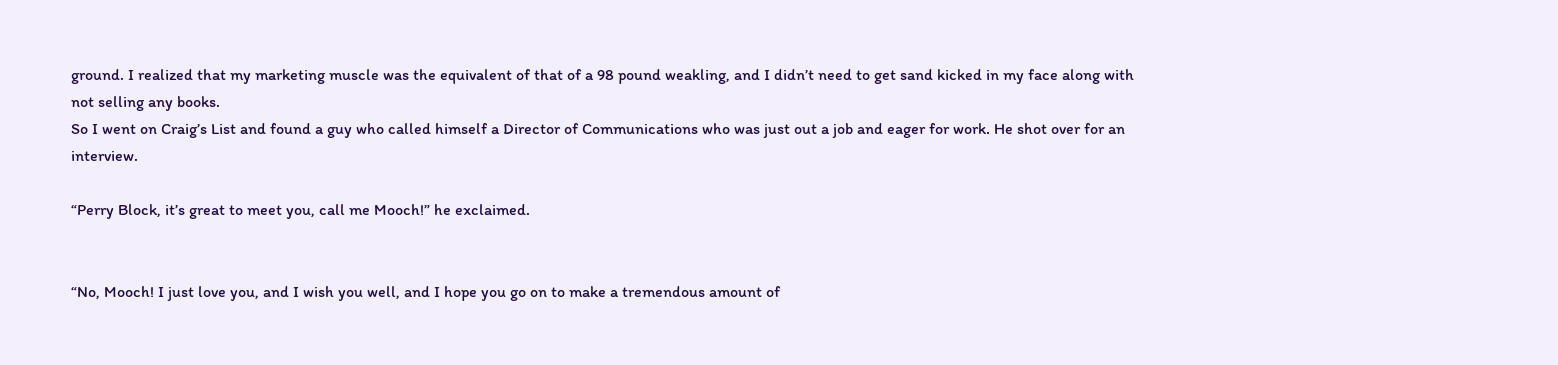ground. I realized that my marketing muscle was the equivalent of that of a 98 pound weakling, and I didn’t need to get sand kicked in my face along with not selling any books.
So I went on Craig’s List and found a guy who called himself a Director of Communications who was just out a job and eager for work. He shot over for an interview.

“Perry Block, it’s great to meet you, call me Mooch!” he exclaimed.


“No, Mooch! I just love you, and I wish you well, and I hope you go on to make a tremendous amount of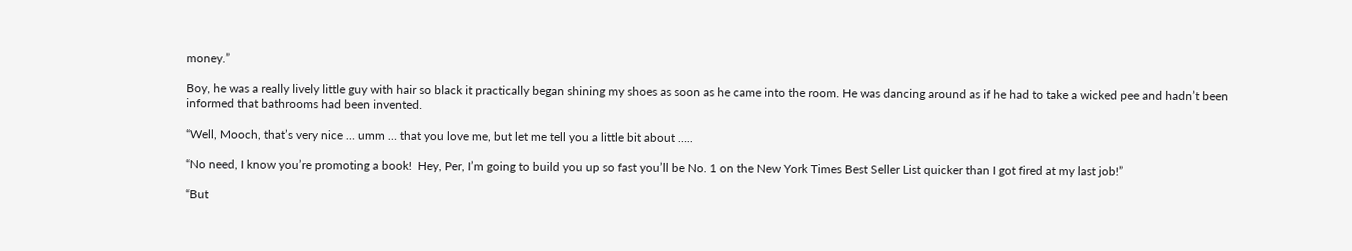money.”

Boy, he was a really lively little guy with hair so black it practically began shining my shoes as soon as he came into the room. He was dancing around as if he had to take a wicked pee and hadn’t been informed that bathrooms had been invented.

“Well, Mooch, that’s very nice … umm … that you love me, but let me tell you a little bit about …..

“No need, I know you’re promoting a book!  Hey, Per, I’m going to build you up so fast you’ll be No. 1 on the New York Times Best Seller List quicker than I got fired at my last job!”

“But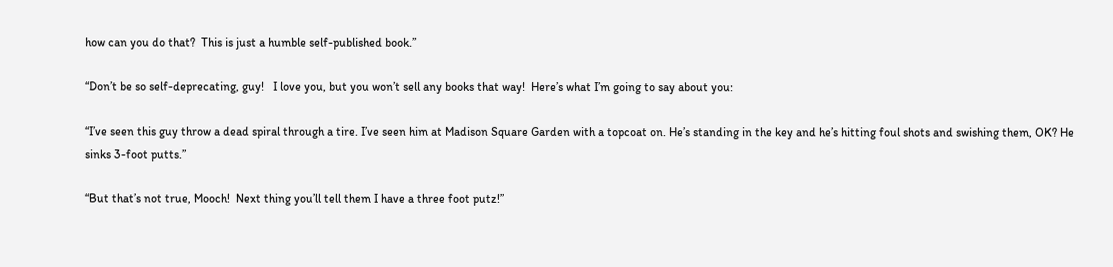how can you do that?  This is just a humble self-published book.”

“Don’t be so self-deprecating, guy!   I love you, but you won’t sell any books that way!  Here’s what I’m going to say about you:

“I’ve seen this guy throw a dead spiral through a tire. I’ve seen him at Madison Square Garden with a topcoat on. He’s standing in the key and he’s hitting foul shots and swishing them, OK? He sinks 3-foot putts.”

“But that’s not true, Mooch!  Next thing you’ll tell them I have a three foot putz!”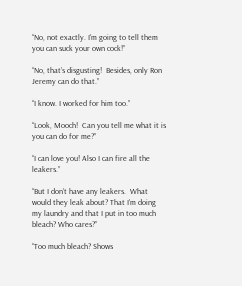“No, not exactly. I'm going to tell them you can suck your own cock!”

“No, that’s disgusting!  Besides, only Ron Jeremy can do that.”

“I know. I worked for him too.”

“Look, Mooch!  Can you tell me what it is you can do for me?”

“I can love you! Also I can fire all the leakers.”

“But I don’t have any leakers.  What would they leak about? That I’m doing my laundry and that I put in too much bleach? Who cares?”

“Too much bleach? Shows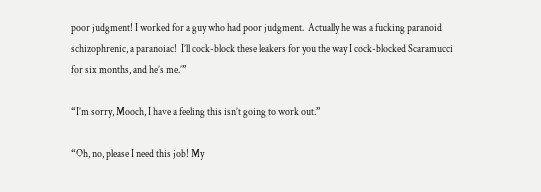poor judgment! I worked for a guy who had poor judgment.  Actually he was a fucking paranoid schizophrenic, a paranoiac!  I’ll cock-block these leakers for you the way I cock-blocked Scaramucci for six months, and he’s me.’”

“I’m sorry, Mooch, I have a feeling this isn’t going to work out.”

“Oh, no, please I need this job! My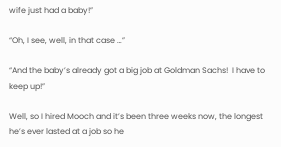wife just had a baby!”

“Oh, I see, well, in that case …”

“And the baby’s already got a big job at Goldman Sachs!  I have to keep up!”

Well, so I hired Mooch and it’s been three weeks now, the longest he’s ever lasted at a job so he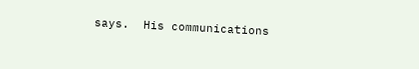says.  His communications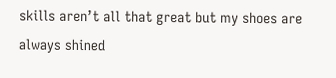skills aren’t all that great but my shoes are always shined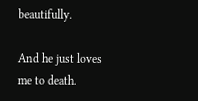beautifully.

And he just loves me to death.